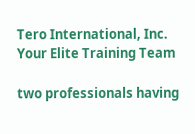Tero International, Inc. Your Elite Training Team

two professionals having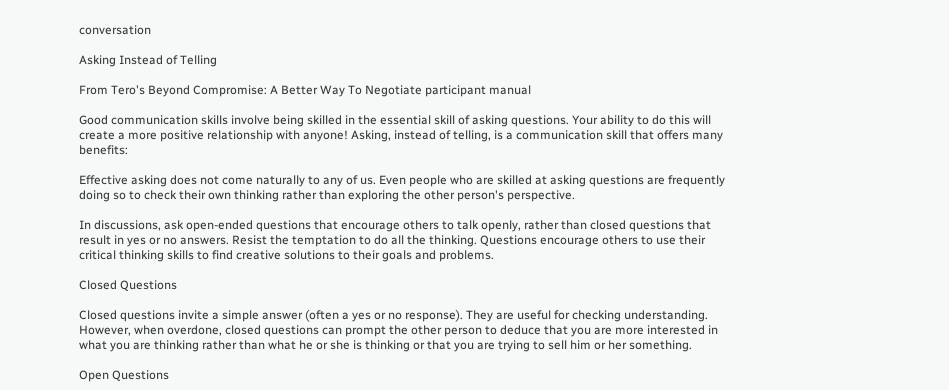conversation

Asking Instead of Telling

From Tero's Beyond Compromise: A Better Way To Negotiate participant manual

Good communication skills involve being skilled in the essential skill of asking questions. Your ability to do this will create a more positive relationship with anyone! Asking, instead of telling, is a communication skill that offers many benefits:

Effective asking does not come naturally to any of us. Even people who are skilled at asking questions are frequently doing so to check their own thinking rather than exploring the other person's perspective.

In discussions, ask open-ended questions that encourage others to talk openly, rather than closed questions that result in yes or no answers. Resist the temptation to do all the thinking. Questions encourage others to use their critical thinking skills to find creative solutions to their goals and problems.

Closed Questions

Closed questions invite a simple answer (often a yes or no response). They are useful for checking understanding. However, when overdone, closed questions can prompt the other person to deduce that you are more interested in what you are thinking rather than what he or she is thinking or that you are trying to sell him or her something.

Open Questions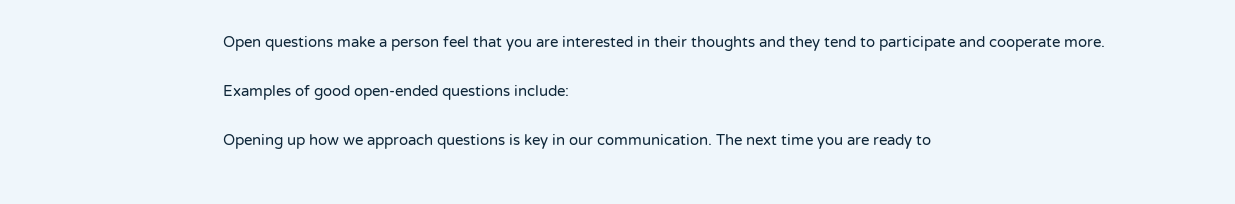Open questions make a person feel that you are interested in their thoughts and they tend to participate and cooperate more.

Examples of good open-ended questions include:

Opening up how we approach questions is key in our communication. The next time you are ready to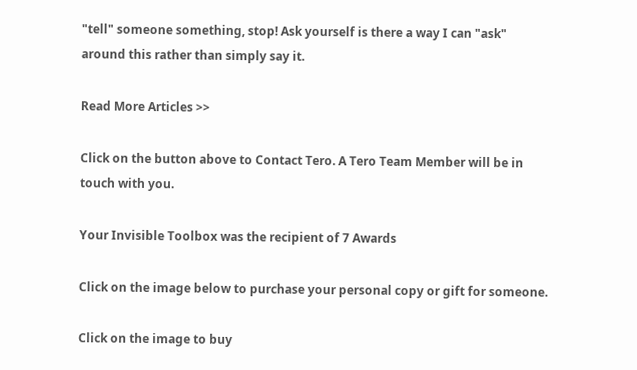"tell" someone something, stop! Ask yourself is there a way I can "ask" around this rather than simply say it.

Read More Articles >>

Click on the button above to Contact Tero. A Tero Team Member will be in touch with you.

Your Invisible Toolbox was the recipient of 7 Awards

Click on the image below to purchase your personal copy or gift for someone.

Click on the image to buy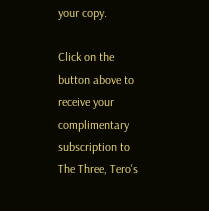your copy.

Click on the button above to receive your complimentary subscription to The Three, Tero's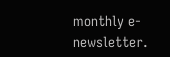monthly e-newsletter.